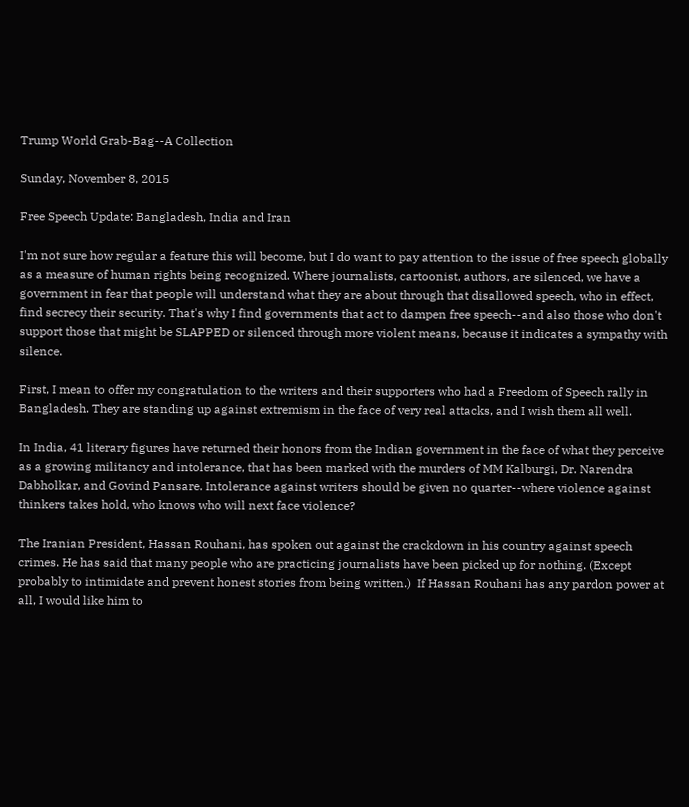Trump World Grab-Bag--A Collection

Sunday, November 8, 2015

Free Speech Update: Bangladesh, India and Iran

I'm not sure how regular a feature this will become, but I do want to pay attention to the issue of free speech globally as a measure of human rights being recognized. Where journalists, cartoonist, authors, are silenced, we have a government in fear that people will understand what they are about through that disallowed speech, who in effect, find secrecy their security. That's why I find governments that act to dampen free speech--and also those who don't support those that might be SLAPPED or silenced through more violent means, because it indicates a sympathy with silence.

First, I mean to offer my congratulation to the writers and their supporters who had a Freedom of Speech rally in Bangladesh. They are standing up against extremism in the face of very real attacks, and I wish them all well.

In India, 41 literary figures have returned their honors from the Indian government in the face of what they perceive as a growing militancy and intolerance, that has been marked with the murders of MM Kalburgi, Dr. Narendra Dabholkar, and Govind Pansare. Intolerance against writers should be given no quarter--where violence against thinkers takes hold, who knows who will next face violence?

The Iranian President, Hassan Rouhani, has spoken out against the crackdown in his country against speech crimes. He has said that many people who are practicing journalists have been picked up for nothing. (Except probably to intimidate and prevent honest stories from being written.)  If Hassan Rouhani has any pardon power at all, I would like him to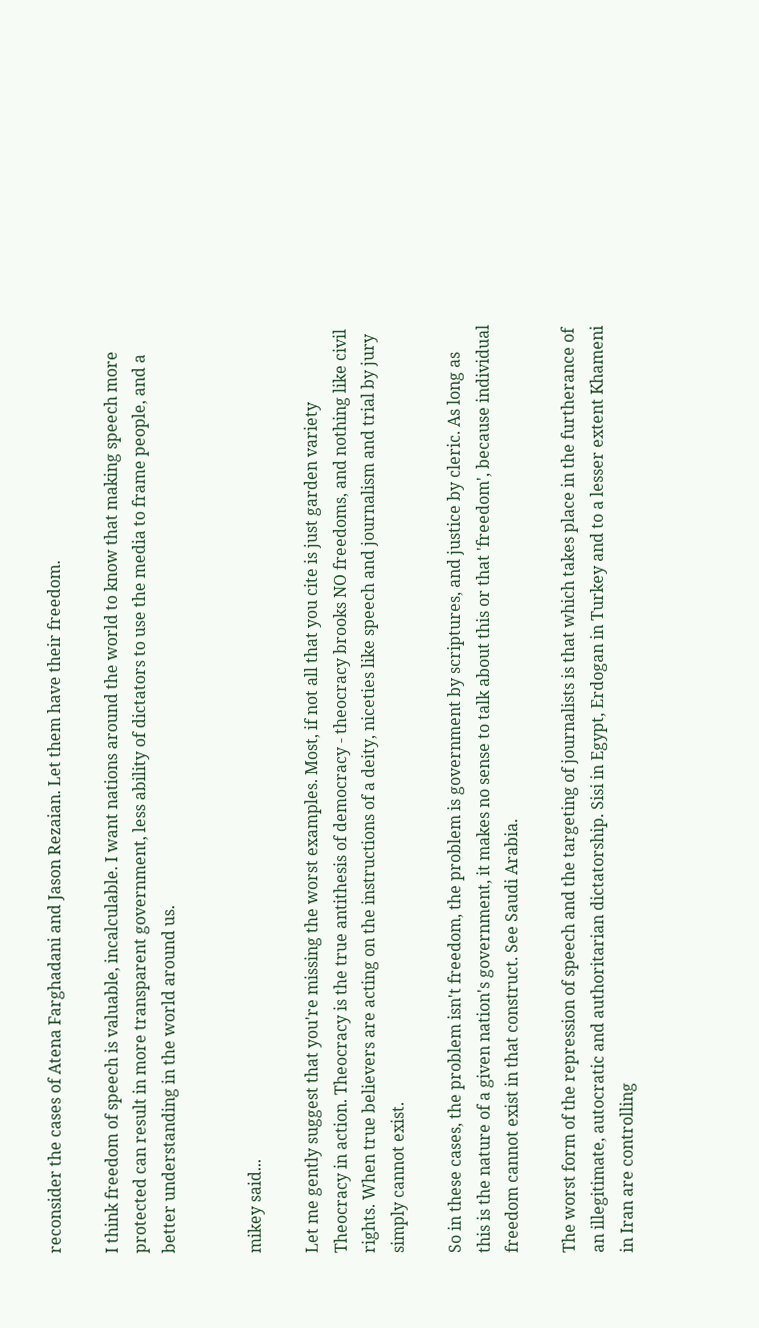reconsider the cases of Atena Farghadani and Jason Rezaian. Let them have their freedom.

I think freedom of speech is valuable, incalculable. I want nations around the world to know that making speech more protected can result in more transparent government, less ability of dictators to use the media to frame people, and a better understanding in the world around us.


mikey said...

Let me gently suggest that you're missing the worst examples. Most, if not all that you cite is just garden variety Theocracy in action. Theocracy is the true antithesis of democracy - theocracy brooks NO freedoms, and nothing like civil rights. When true believers are acting on the instructions of a deity, niceties like speech and journalism and trial by jury simply cannot exist.

So in these cases, the problem isn't freedom, the problem is government by scriptures, and justice by cleric. As long as this is the nature of a given nation's government, it makes no sense to talk about this or that 'freedom', because individual freedom cannot exist in that construct. See Saudi Arabia.

The worst form of the repression of speech and the targeting of journalists is that which takes place in the furtherance of an illegitimate, autocratic and authoritarian dictatorship. Sisi in Egypt, Erdogan in Turkey and to a lesser extent Khameni in Iran are controlling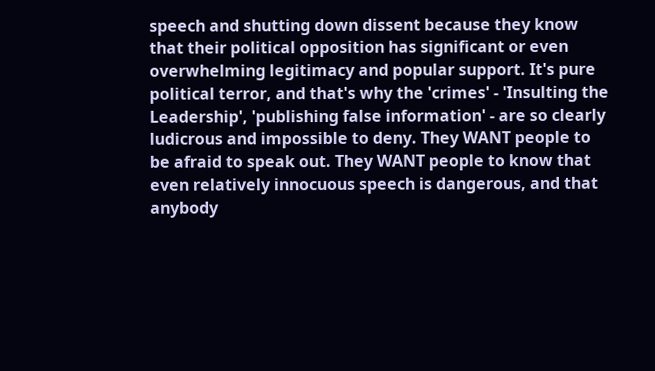speech and shutting down dissent because they know that their political opposition has significant or even overwhelming legitimacy and popular support. It's pure political terror, and that's why the 'crimes' - 'Insulting the Leadership', 'publishing false information' - are so clearly ludicrous and impossible to deny. They WANT people to be afraid to speak out. They WANT people to know that even relatively innocuous speech is dangerous, and that anybody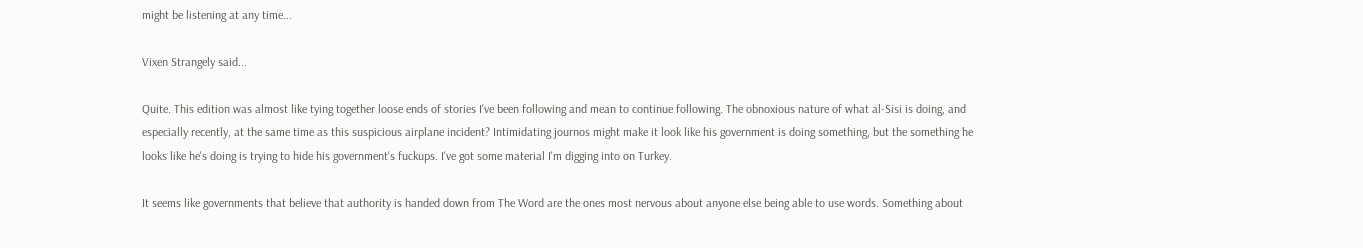might be listening at any time...

Vixen Strangely said...

Quite. This edition was almost like tying together loose ends of stories I've been following and mean to continue following. The obnoxious nature of what al-Sisi is doing, and especially recently, at the same time as this suspicious airplane incident? Intimidating journos might make it look like his government is doing something, but the something he looks like he's doing is trying to hide his government's fuckups. I've got some material I'm digging into on Turkey.

It seems like governments that believe that authority is handed down from The Word are the ones most nervous about anyone else being able to use words. Something about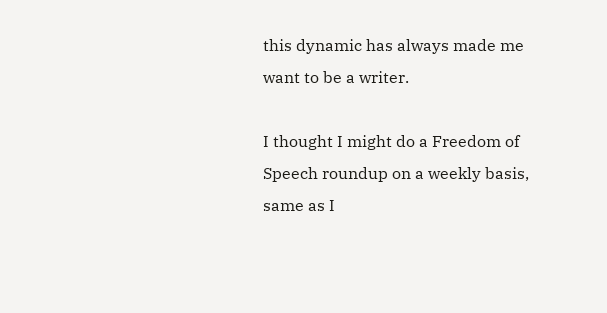this dynamic has always made me want to be a writer.

I thought I might do a Freedom of Speech roundup on a weekly basis, same as I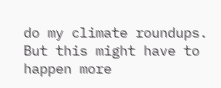do my climate roundups. But this might have to happen more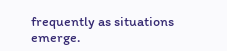frequently as situations emerge.